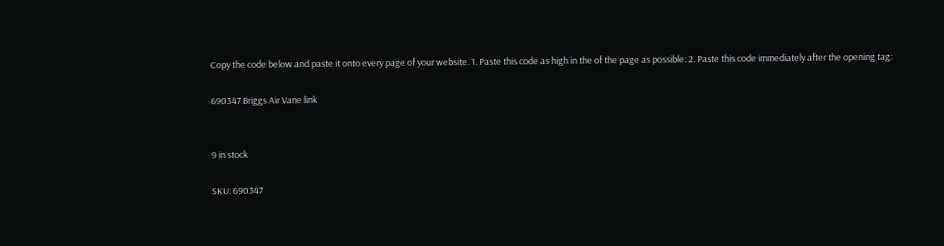Copy the code below and paste it onto every page of your website. 1. Paste this code as high in the of the page as possible: 2. Paste this code immediately after the opening tag:

690347 Briggs Air Vane link


9 in stock

SKU: 690347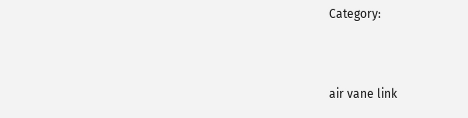Category:


air vane link